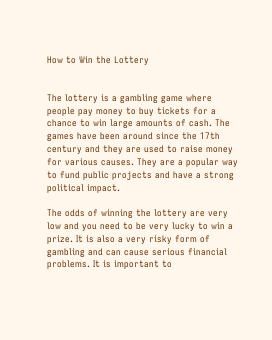How to Win the Lottery


The lottery is a gambling game where people pay money to buy tickets for a chance to win large amounts of cash. The games have been around since the 17th century and they are used to raise money for various causes. They are a popular way to fund public projects and have a strong political impact.

The odds of winning the lottery are very low and you need to be very lucky to win a prize. It is also a very risky form of gambling and can cause serious financial problems. It is important to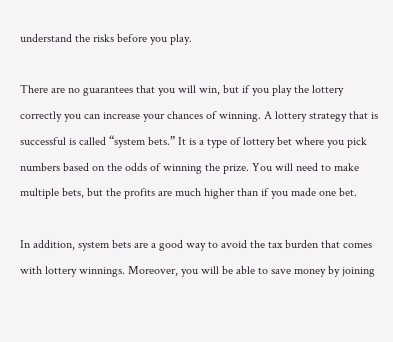understand the risks before you play.

There are no guarantees that you will win, but if you play the lottery correctly you can increase your chances of winning. A lottery strategy that is successful is called “system bets.” It is a type of lottery bet where you pick numbers based on the odds of winning the prize. You will need to make multiple bets, but the profits are much higher than if you made one bet.

In addition, system bets are a good way to avoid the tax burden that comes with lottery winnings. Moreover, you will be able to save money by joining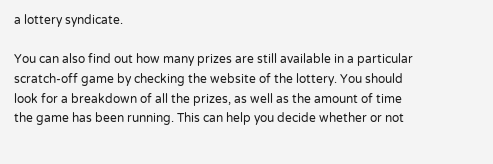a lottery syndicate.

You can also find out how many prizes are still available in a particular scratch-off game by checking the website of the lottery. You should look for a breakdown of all the prizes, as well as the amount of time the game has been running. This can help you decide whether or not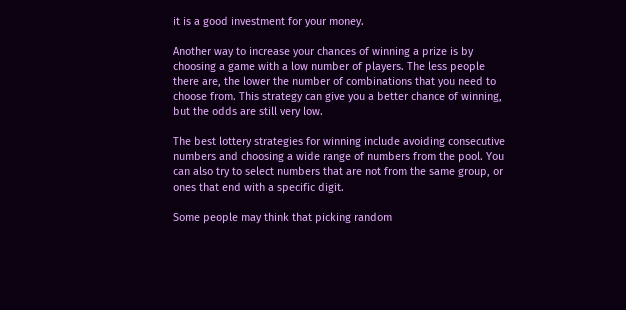it is a good investment for your money.

Another way to increase your chances of winning a prize is by choosing a game with a low number of players. The less people there are, the lower the number of combinations that you need to choose from. This strategy can give you a better chance of winning, but the odds are still very low.

The best lottery strategies for winning include avoiding consecutive numbers and choosing a wide range of numbers from the pool. You can also try to select numbers that are not from the same group, or ones that end with a specific digit.

Some people may think that picking random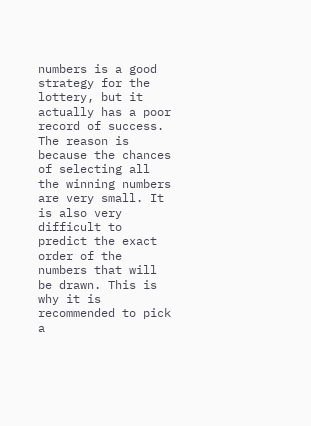numbers is a good strategy for the lottery, but it actually has a poor record of success. The reason is because the chances of selecting all the winning numbers are very small. It is also very difficult to predict the exact order of the numbers that will be drawn. This is why it is recommended to pick a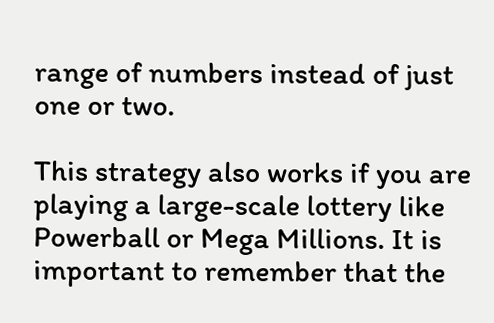range of numbers instead of just one or two.

This strategy also works if you are playing a large-scale lottery like Powerball or Mega Millions. It is important to remember that the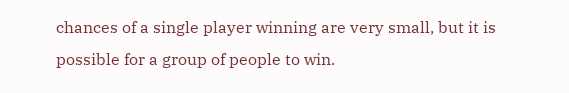chances of a single player winning are very small, but it is possible for a group of people to win.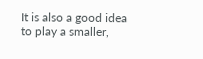It is also a good idea to play a smaller,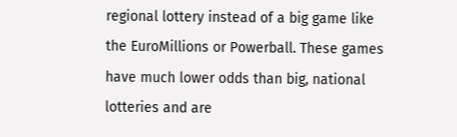regional lottery instead of a big game like the EuroMillions or Powerball. These games have much lower odds than big, national lotteries and are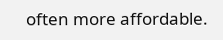often more affordable.